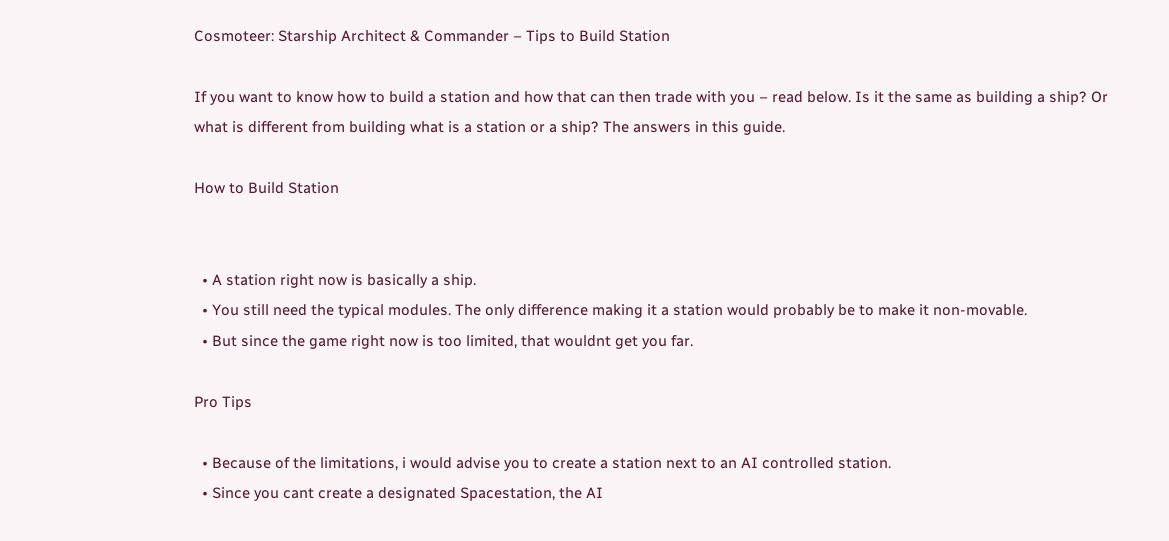Cosmoteer: Starship Architect & Commander – Tips to Build Station

If you want to know how to build a station and how that can then trade with you – read below. Is it the same as building a ship? Or what is different from building what is a station or a ship? The answers in this guide.

How to Build Station


  • A station right now is basically a ship.
  • You still need the typical modules. The only difference making it a station would probably be to make it non-movable.
  • But since the game right now is too limited, that wouldnt get you far.

Pro Tips

  • Because of the limitations, i would advise you to create a station next to an AI controlled station.
  • Since you cant create a designated Spacestation, the AI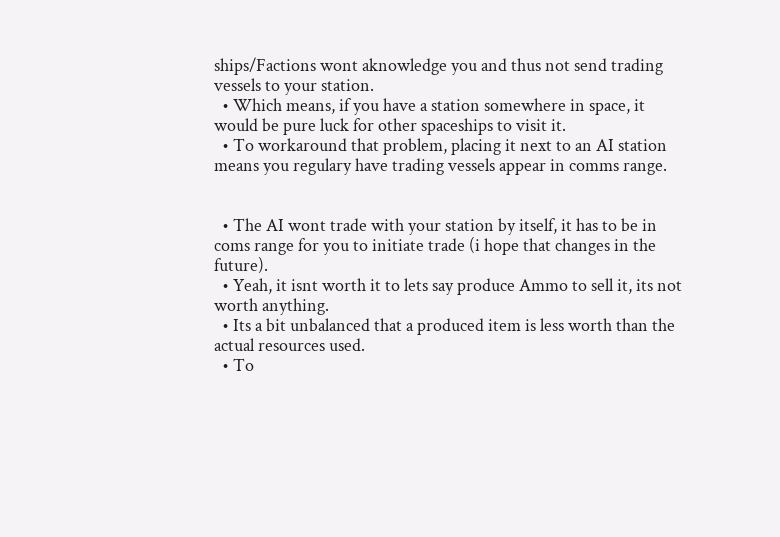ships/Factions wont aknowledge you and thus not send trading vessels to your station.
  • Which means, if you have a station somewhere in space, it would be pure luck for other spaceships to visit it.
  • To workaround that problem, placing it next to an AI station means you regulary have trading vessels appear in comms range.


  • The AI wont trade with your station by itself, it has to be in coms range for you to initiate trade (i hope that changes in the future).
  • Yeah, it isnt worth it to lets say produce Ammo to sell it, its not worth anything.
  • Its a bit unbalanced that a produced item is less worth than the actual resources used.
  • To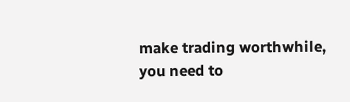make trading worthwhile, you need to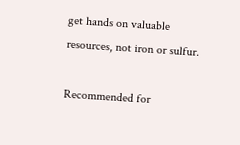get hands on valuable resources, not iron or sulfur.

Recommended for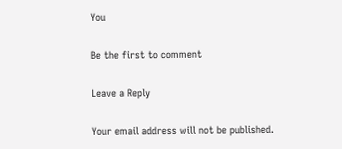You

Be the first to comment

Leave a Reply

Your email address will not be published.